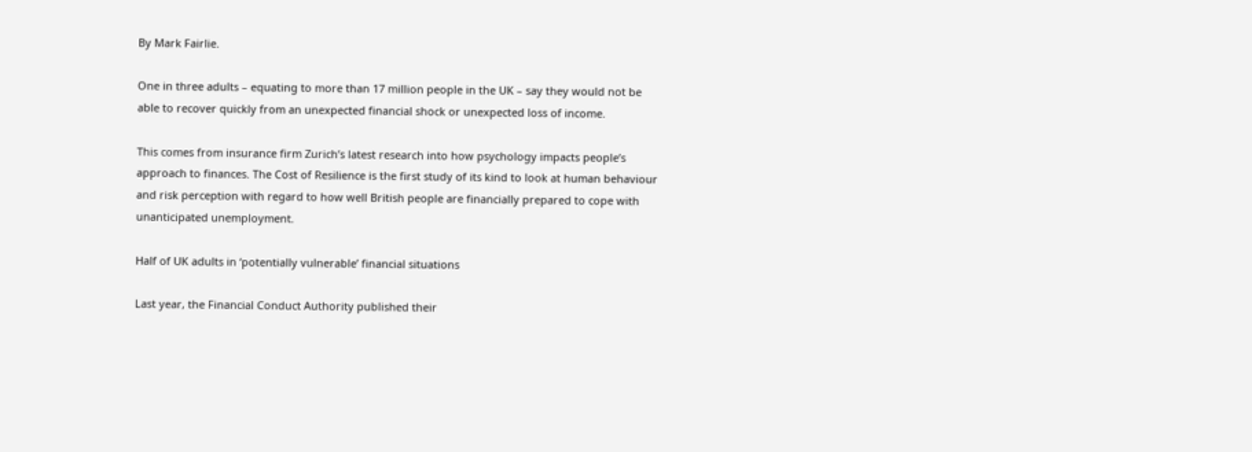By Mark Fairlie.

One in three adults – equating to more than 17 million people in the UK – say they would not be able to recover quickly from an unexpected financial shock or unexpected loss of income.

This comes from insurance firm Zurich’s latest research into how psychology impacts people’s approach to finances. The Cost of Resilience is the first study of its kind to look at human behaviour and risk perception with regard to how well British people are financially prepared to cope with unanticipated unemployment.

Half of UK adults in ‘potentially vulnerable’ financial situations

Last year, the Financial Conduct Authority published their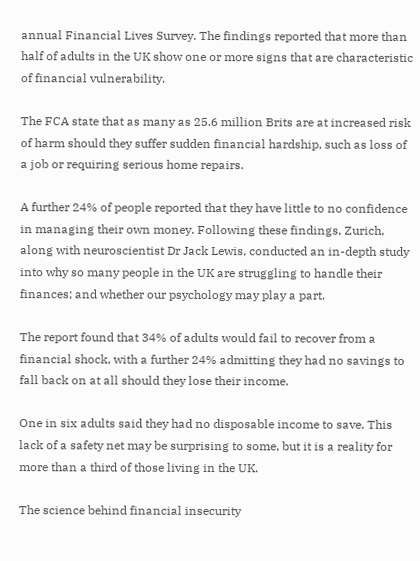annual Financial Lives Survey. The findings reported that more than half of adults in the UK show one or more signs that are characteristic of financial vulnerability.

The FCA state that as many as 25.6 million Brits are at increased risk of harm should they suffer sudden financial hardship, such as loss of a job or requiring serious home repairs.

A further 24% of people reported that they have little to no confidence in managing their own money. Following these findings, Zurich, along with neuroscientist Dr Jack Lewis, conducted an in-depth study into why so many people in the UK are struggling to handle their finances; and whether our psychology may play a part.

The report found that 34% of adults would fail to recover from a financial shock, with a further 24% admitting they had no savings to fall back on at all should they lose their income.

One in six adults said they had no disposable income to save. This lack of a safety net may be surprising to some, but it is a reality for more than a third of those living in the UK.

The science behind financial insecurity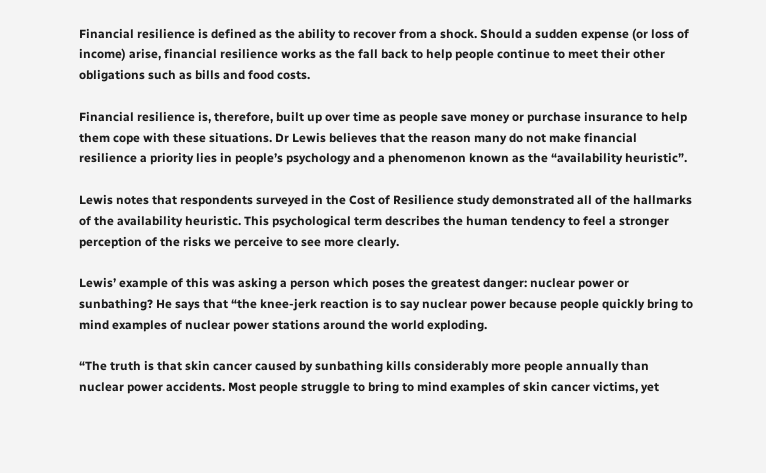Financial resilience is defined as the ability to recover from a shock. Should a sudden expense (or loss of income) arise, financial resilience works as the fall back to help people continue to meet their other obligations such as bills and food costs.

Financial resilience is, therefore, built up over time as people save money or purchase insurance to help them cope with these situations. Dr Lewis believes that the reason many do not make financial resilience a priority lies in people’s psychology and a phenomenon known as the “availability heuristic”.

Lewis notes that respondents surveyed in the Cost of Resilience study demonstrated all of the hallmarks of the availability heuristic. This psychological term describes the human tendency to feel a stronger perception of the risks we perceive to see more clearly.

Lewis’ example of this was asking a person which poses the greatest danger: nuclear power or sunbathing? He says that “the knee-jerk reaction is to say nuclear power because people quickly bring to mind examples of nuclear power stations around the world exploding.

“The truth is that skin cancer caused by sunbathing kills considerably more people annually than nuclear power accidents. Most people struggle to bring to mind examples of skin cancer victims, yet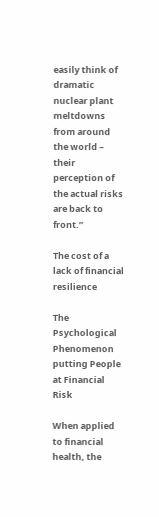easily think of dramatic nuclear plant meltdowns from around the world – their perception of the actual risks are back to front.”

The cost of a lack of financial resilience

The Psychological Phenomenon putting People at Financial Risk

When applied to financial health, the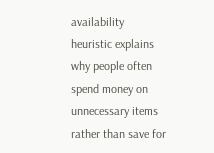availability heuristic explains why people often spend money on unnecessary items rather than save for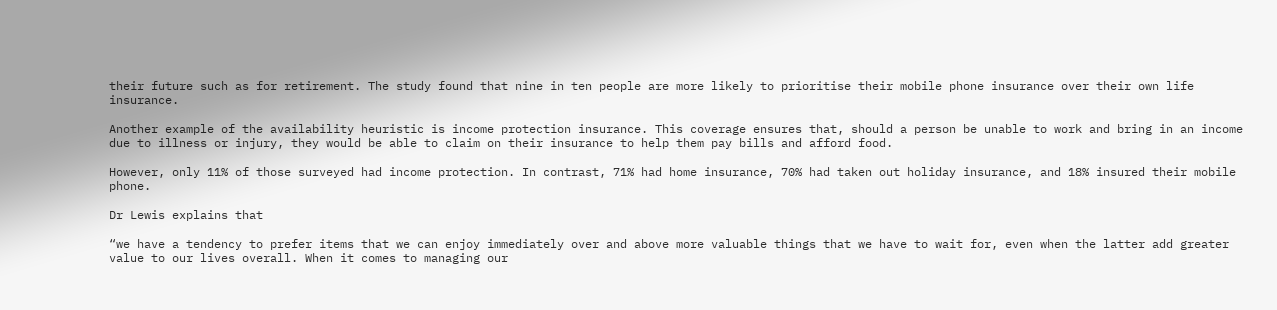their future such as for retirement. The study found that nine in ten people are more likely to prioritise their mobile phone insurance over their own life insurance.

Another example of the availability heuristic is income protection insurance. This coverage ensures that, should a person be unable to work and bring in an income due to illness or injury, they would be able to claim on their insurance to help them pay bills and afford food.

However, only 11% of those surveyed had income protection. In contrast, 71% had home insurance, 70% had taken out holiday insurance, and 18% insured their mobile phone.

Dr Lewis explains that

“we have a tendency to prefer items that we can enjoy immediately over and above more valuable things that we have to wait for, even when the latter add greater value to our lives overall. When it comes to managing our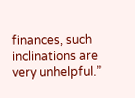finances, such inclinations are very unhelpful.”